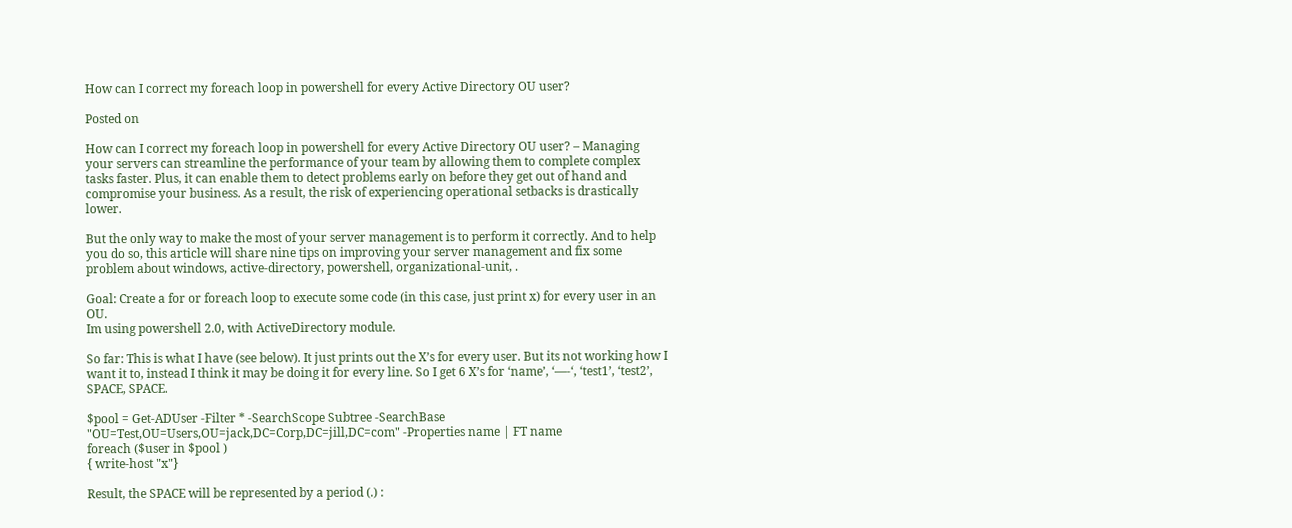How can I correct my foreach loop in powershell for every Active Directory OU user?

Posted on

How can I correct my foreach loop in powershell for every Active Directory OU user? – Managing your servers can streamline the performance of your team by allowing them to complete complex tasks faster. Plus, it can enable them to detect problems early on before they get out of hand and compromise your business. As a result, the risk of experiencing operational setbacks is drastically lower.

But the only way to make the most of your server management is to perform it correctly. And to help you do so, this article will share nine tips on improving your server management and fix some problem about windows, active-directory, powershell, organizational-unit, .

Goal: Create a for or foreach loop to execute some code (in this case, just print x) for every user in an OU.
Im using powershell 2.0, with ActiveDirectory module.

So far: This is what I have (see below). It just prints out the X’s for every user. But its not working how I want it to, instead I think it may be doing it for every line. So I get 6 X’s for ‘name’, ‘—-‘, ‘test1’, ‘test2’, SPACE, SPACE.

$pool = Get-ADUser -Filter * -SearchScope Subtree -SearchBase "OU=Test,OU=Users,OU=jack,DC=Corp,DC=jill,DC=com" -Properties name | FT name
foreach ($user in $pool )
{ write-host "x"}

Result, the SPACE will be represented by a period (.) :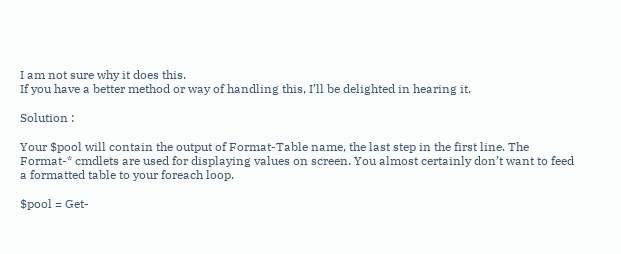I am not sure why it does this.
If you have a better method or way of handling this, I’ll be delighted in hearing it.

Solution :

Your $pool will contain the output of Format-Table name, the last step in the first line. The Format-* cmdlets are used for displaying values on screen. You almost certainly don’t want to feed a formatted table to your foreach loop.

$pool = Get-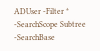ADUser -Filter * -SearchScope Subtree -SearchBase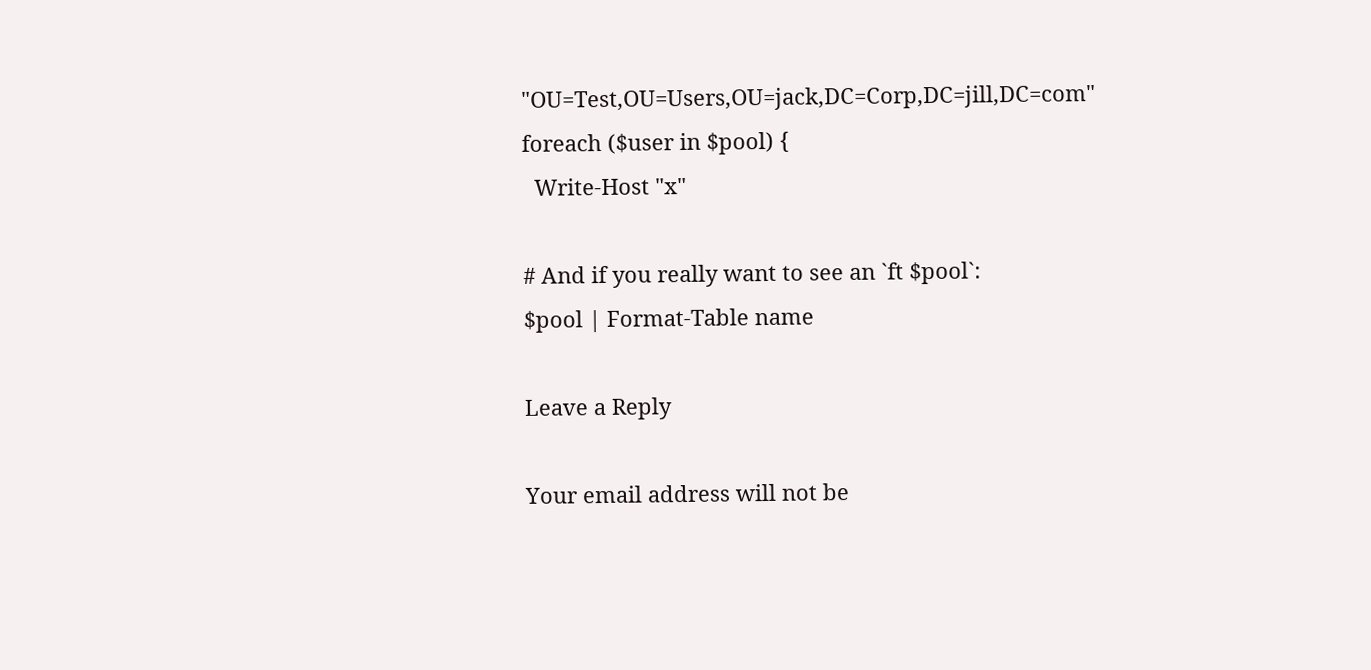"OU=Test,OU=Users,OU=jack,DC=Corp,DC=jill,DC=com"
foreach ($user in $pool) {
  Write-Host "x"

# And if you really want to see an `ft $pool`:
$pool | Format-Table name

Leave a Reply

Your email address will not be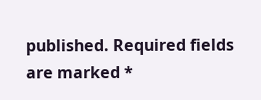published. Required fields are marked *